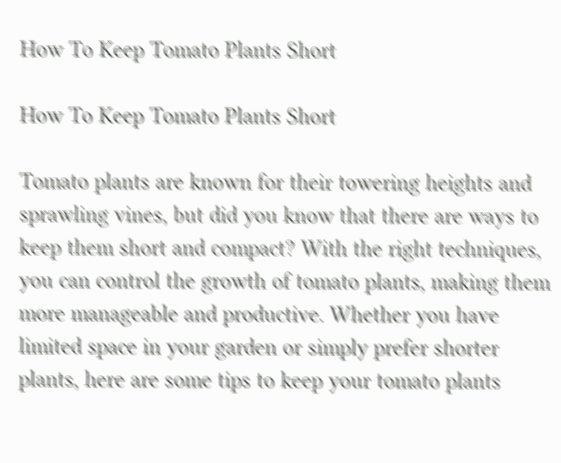How To Keep Tomato Plants Short

How To Keep Tomato Plants Short

Tomato plants are known for their towering heights and sprawling vines, but did you know that there are ways to keep them short and compact? With the right techniques, you can control the growth of tomato plants, making them more manageable and productive. Whether you have limited space in your garden or simply prefer shorter plants, here are some tips to keep your tomato plants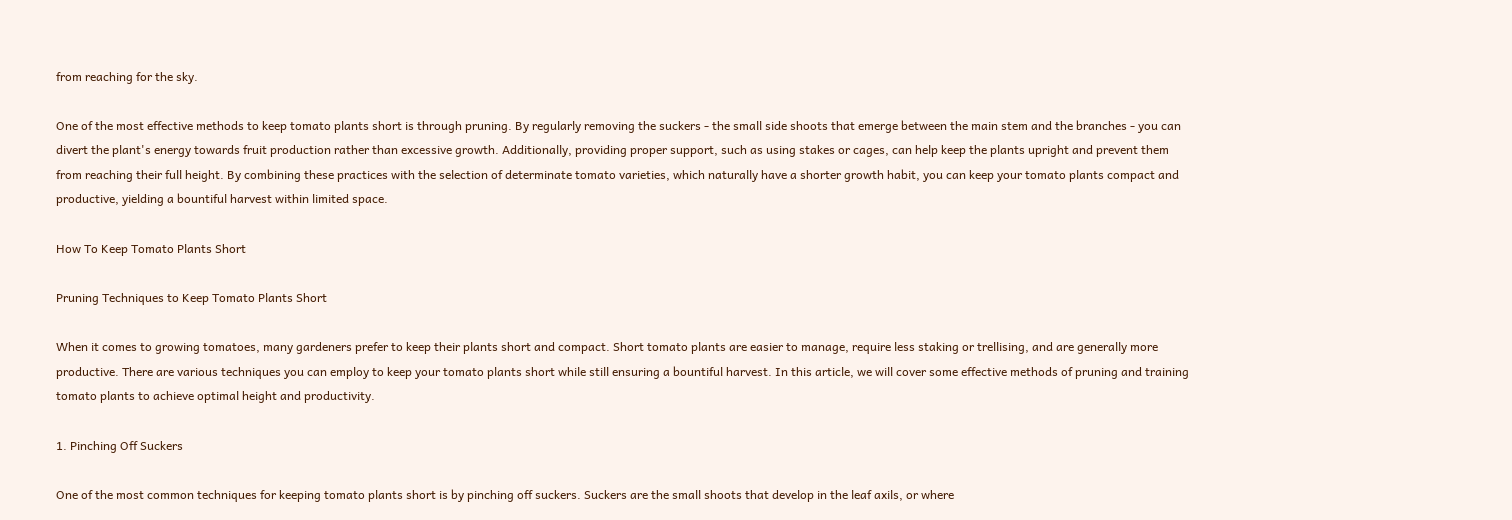from reaching for the sky.

One of the most effective methods to keep tomato plants short is through pruning. By regularly removing the suckers - the small side shoots that emerge between the main stem and the branches - you can divert the plant's energy towards fruit production rather than excessive growth. Additionally, providing proper support, such as using stakes or cages, can help keep the plants upright and prevent them from reaching their full height. By combining these practices with the selection of determinate tomato varieties, which naturally have a shorter growth habit, you can keep your tomato plants compact and productive, yielding a bountiful harvest within limited space.

How To Keep Tomato Plants Short

Pruning Techniques to Keep Tomato Plants Short

When it comes to growing tomatoes, many gardeners prefer to keep their plants short and compact. Short tomato plants are easier to manage, require less staking or trellising, and are generally more productive. There are various techniques you can employ to keep your tomato plants short while still ensuring a bountiful harvest. In this article, we will cover some effective methods of pruning and training tomato plants to achieve optimal height and productivity.

1. Pinching Off Suckers

One of the most common techniques for keeping tomato plants short is by pinching off suckers. Suckers are the small shoots that develop in the leaf axils, or where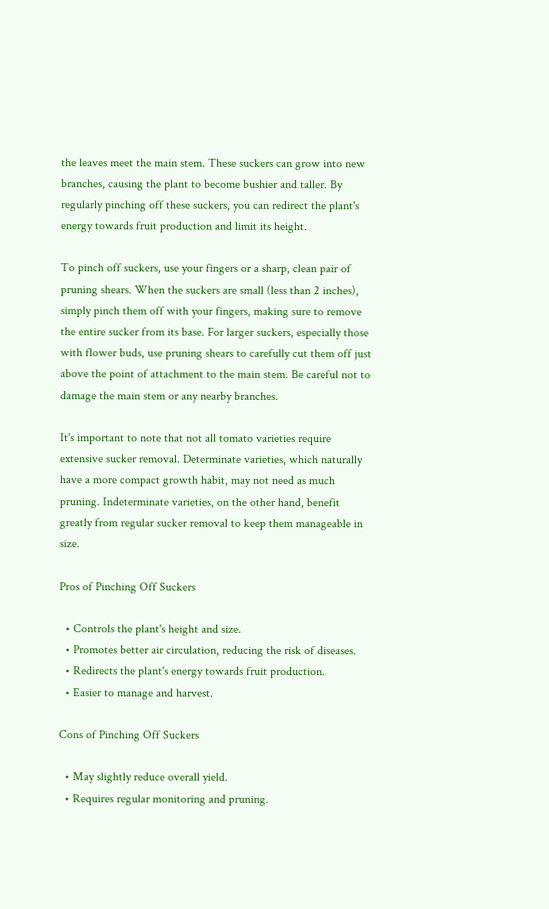the leaves meet the main stem. These suckers can grow into new branches, causing the plant to become bushier and taller. By regularly pinching off these suckers, you can redirect the plant's energy towards fruit production and limit its height.

To pinch off suckers, use your fingers or a sharp, clean pair of pruning shears. When the suckers are small (less than 2 inches), simply pinch them off with your fingers, making sure to remove the entire sucker from its base. For larger suckers, especially those with flower buds, use pruning shears to carefully cut them off just above the point of attachment to the main stem. Be careful not to damage the main stem or any nearby branches.

It's important to note that not all tomato varieties require extensive sucker removal. Determinate varieties, which naturally have a more compact growth habit, may not need as much pruning. Indeterminate varieties, on the other hand, benefit greatly from regular sucker removal to keep them manageable in size.

Pros of Pinching Off Suckers

  • Controls the plant's height and size.
  • Promotes better air circulation, reducing the risk of diseases.
  • Redirects the plant's energy towards fruit production.
  • Easier to manage and harvest.

Cons of Pinching Off Suckers

  • May slightly reduce overall yield.
  • Requires regular monitoring and pruning.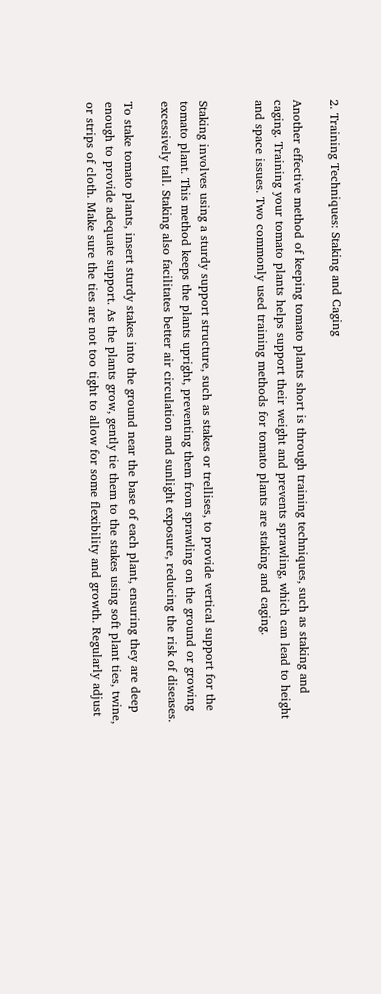2. Training Techniques: Staking and Caging

Another effective method of keeping tomato plants short is through training techniques, such as staking and caging. Training your tomato plants helps support their weight and prevents sprawling, which can lead to height and space issues. Two commonly used training methods for tomato plants are staking and caging.


Staking involves using a sturdy support structure, such as stakes or trellises, to provide vertical support for the tomato plant. This method keeps the plants upright, preventing them from sprawling on the ground or growing excessively tall. Staking also facilitates better air circulation and sunlight exposure, reducing the risk of diseases.

To stake tomato plants, insert sturdy stakes into the ground near the base of each plant, ensuring they are deep enough to provide adequate support. As the plants grow, gently tie them to the stakes using soft plant ties, twine, or strips of cloth. Make sure the ties are not too tight to allow for some flexibility and growth. Regularly adjust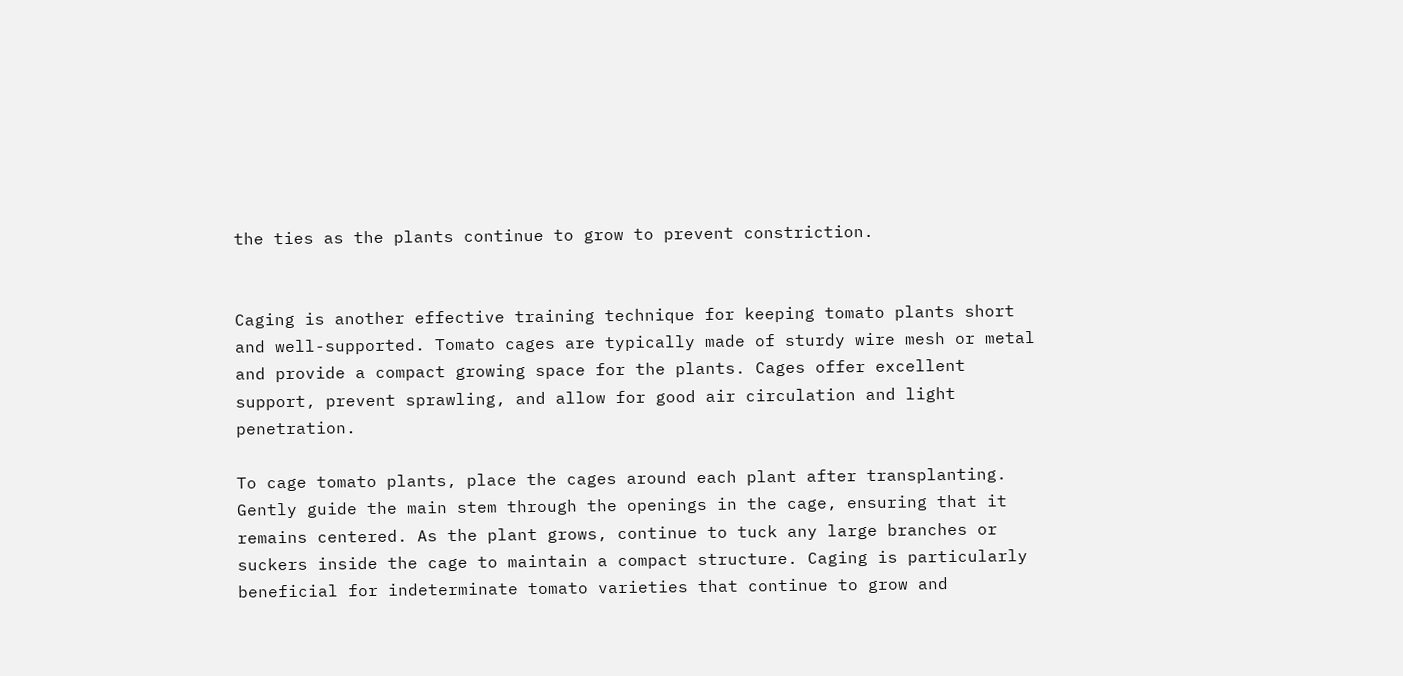the ties as the plants continue to grow to prevent constriction.


Caging is another effective training technique for keeping tomato plants short and well-supported. Tomato cages are typically made of sturdy wire mesh or metal and provide a compact growing space for the plants. Cages offer excellent support, prevent sprawling, and allow for good air circulation and light penetration.

To cage tomato plants, place the cages around each plant after transplanting. Gently guide the main stem through the openings in the cage, ensuring that it remains centered. As the plant grows, continue to tuck any large branches or suckers inside the cage to maintain a compact structure. Caging is particularly beneficial for indeterminate tomato varieties that continue to grow and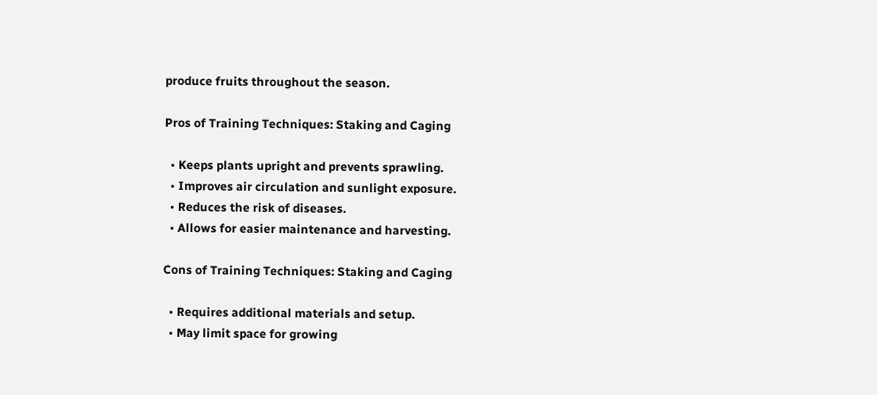produce fruits throughout the season.

Pros of Training Techniques: Staking and Caging

  • Keeps plants upright and prevents sprawling.
  • Improves air circulation and sunlight exposure.
  • Reduces the risk of diseases.
  • Allows for easier maintenance and harvesting.

Cons of Training Techniques: Staking and Caging

  • Requires additional materials and setup.
  • May limit space for growing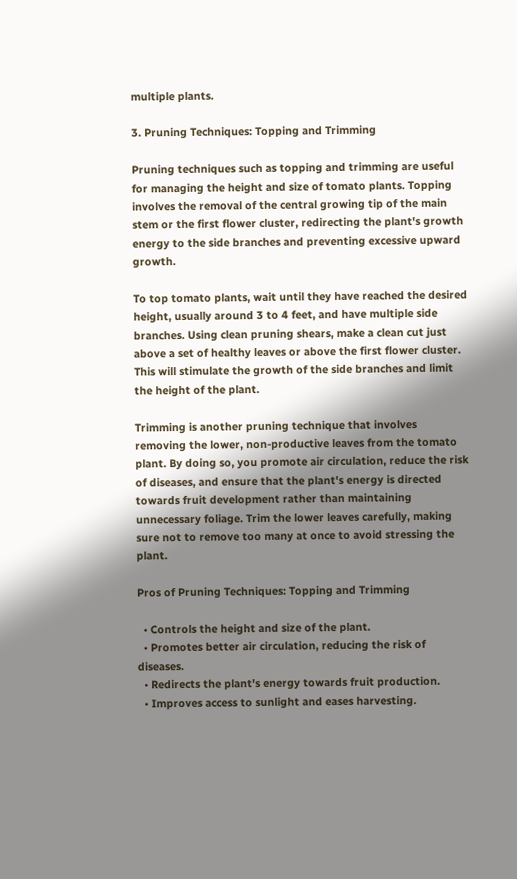multiple plants.

3. Pruning Techniques: Topping and Trimming

Pruning techniques such as topping and trimming are useful for managing the height and size of tomato plants. Topping involves the removal of the central growing tip of the main stem or the first flower cluster, redirecting the plant's growth energy to the side branches and preventing excessive upward growth.

To top tomato plants, wait until they have reached the desired height, usually around 3 to 4 feet, and have multiple side branches. Using clean pruning shears, make a clean cut just above a set of healthy leaves or above the first flower cluster. This will stimulate the growth of the side branches and limit the height of the plant.

Trimming is another pruning technique that involves removing the lower, non-productive leaves from the tomato plant. By doing so, you promote air circulation, reduce the risk of diseases, and ensure that the plant's energy is directed towards fruit development rather than maintaining unnecessary foliage. Trim the lower leaves carefully, making sure not to remove too many at once to avoid stressing the plant.

Pros of Pruning Techniques: Topping and Trimming

  • Controls the height and size of the plant.
  • Promotes better air circulation, reducing the risk of diseases.
  • Redirects the plant's energy towards fruit production.
  • Improves access to sunlight and eases harvesting.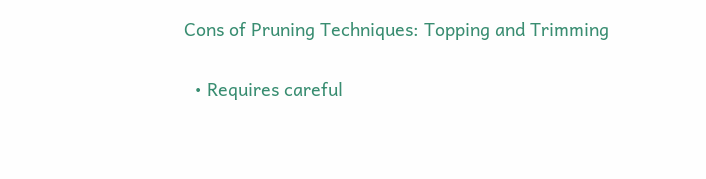Cons of Pruning Techniques: Topping and Trimming

  • Requires careful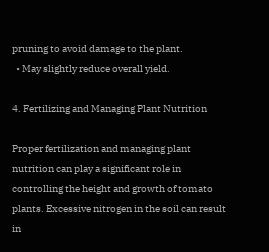pruning to avoid damage to the plant.
  • May slightly reduce overall yield.

4. Fertilizing and Managing Plant Nutrition

Proper fertilization and managing plant nutrition can play a significant role in controlling the height and growth of tomato plants. Excessive nitrogen in the soil can result in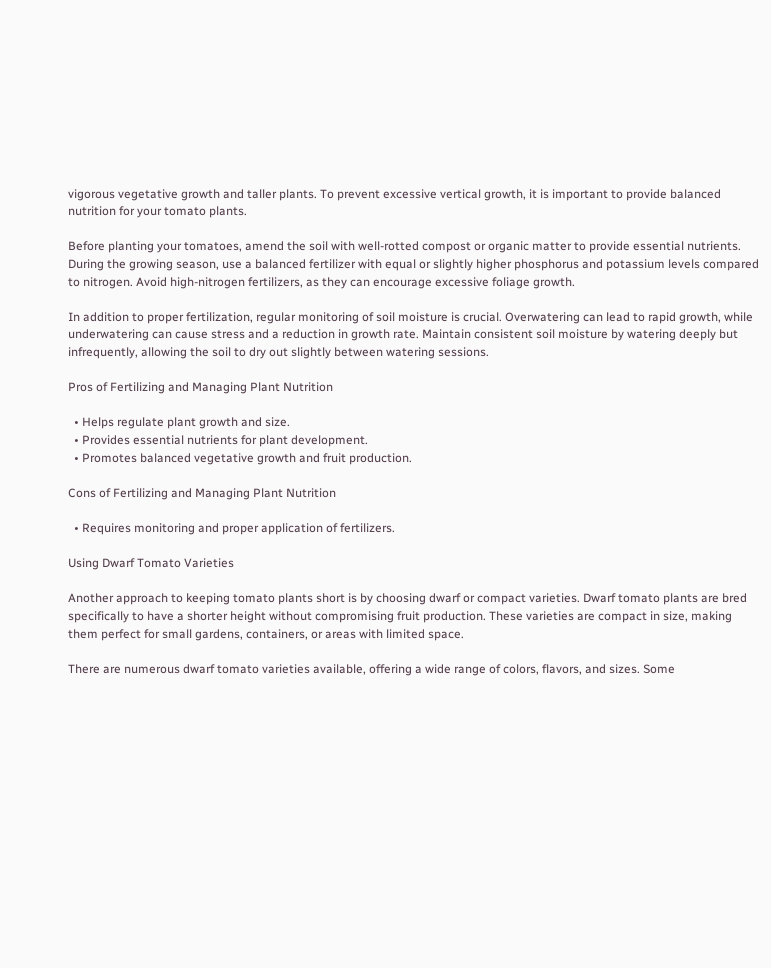vigorous vegetative growth and taller plants. To prevent excessive vertical growth, it is important to provide balanced nutrition for your tomato plants.

Before planting your tomatoes, amend the soil with well-rotted compost or organic matter to provide essential nutrients. During the growing season, use a balanced fertilizer with equal or slightly higher phosphorus and potassium levels compared to nitrogen. Avoid high-nitrogen fertilizers, as they can encourage excessive foliage growth.

In addition to proper fertilization, regular monitoring of soil moisture is crucial. Overwatering can lead to rapid growth, while underwatering can cause stress and a reduction in growth rate. Maintain consistent soil moisture by watering deeply but infrequently, allowing the soil to dry out slightly between watering sessions.

Pros of Fertilizing and Managing Plant Nutrition

  • Helps regulate plant growth and size.
  • Provides essential nutrients for plant development.
  • Promotes balanced vegetative growth and fruit production.

Cons of Fertilizing and Managing Plant Nutrition

  • Requires monitoring and proper application of fertilizers.

Using Dwarf Tomato Varieties

Another approach to keeping tomato plants short is by choosing dwarf or compact varieties. Dwarf tomato plants are bred specifically to have a shorter height without compromising fruit production. These varieties are compact in size, making them perfect for small gardens, containers, or areas with limited space.

There are numerous dwarf tomato varieties available, offering a wide range of colors, flavors, and sizes. Some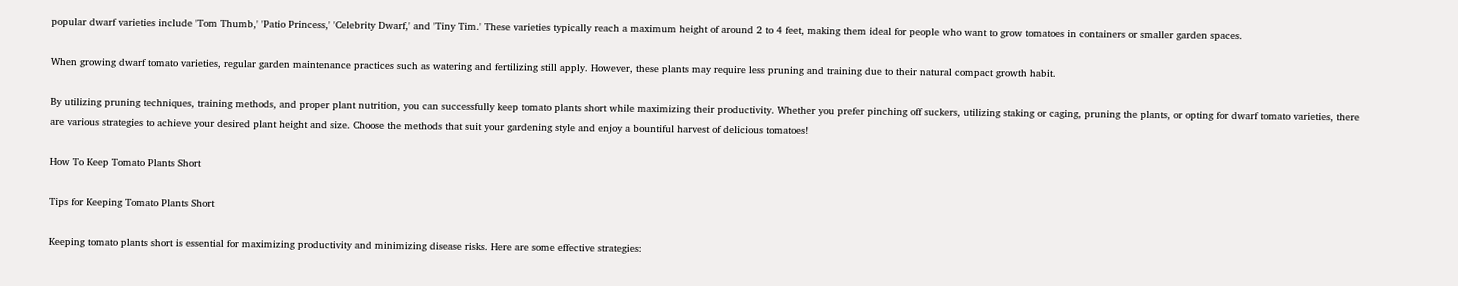popular dwarf varieties include 'Tom Thumb,' 'Patio Princess,' 'Celebrity Dwarf,' and 'Tiny Tim.' These varieties typically reach a maximum height of around 2 to 4 feet, making them ideal for people who want to grow tomatoes in containers or smaller garden spaces.

When growing dwarf tomato varieties, regular garden maintenance practices such as watering and fertilizing still apply. However, these plants may require less pruning and training due to their natural compact growth habit.

By utilizing pruning techniques, training methods, and proper plant nutrition, you can successfully keep tomato plants short while maximizing their productivity. Whether you prefer pinching off suckers, utilizing staking or caging, pruning the plants, or opting for dwarf tomato varieties, there are various strategies to achieve your desired plant height and size. Choose the methods that suit your gardening style and enjoy a bountiful harvest of delicious tomatoes!

How To Keep Tomato Plants Short

Tips for Keeping Tomato Plants Short

Keeping tomato plants short is essential for maximizing productivity and minimizing disease risks. Here are some effective strategies: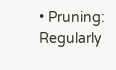• Pruning: Regularly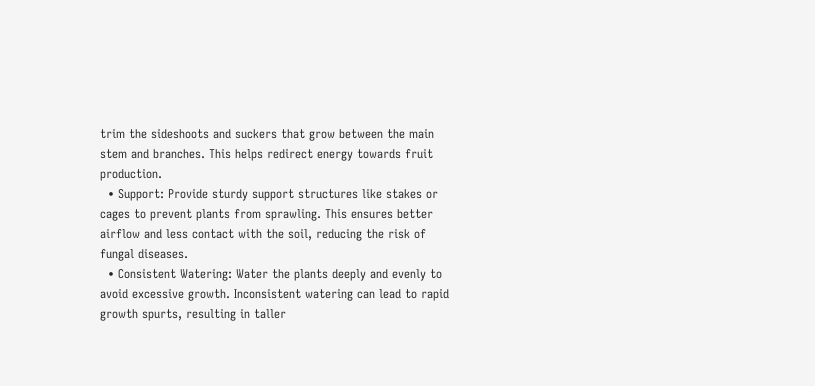trim the sideshoots and suckers that grow between the main stem and branches. This helps redirect energy towards fruit production.
  • Support: Provide sturdy support structures like stakes or cages to prevent plants from sprawling. This ensures better airflow and less contact with the soil, reducing the risk of fungal diseases.
  • Consistent Watering: Water the plants deeply and evenly to avoid excessive growth. Inconsistent watering can lead to rapid growth spurts, resulting in taller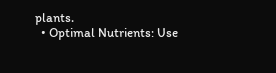plants.
  • Optimal Nutrients: Use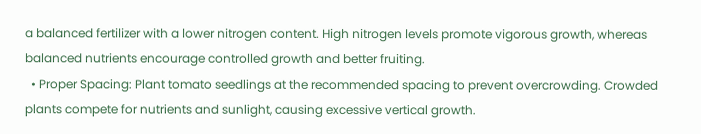a balanced fertilizer with a lower nitrogen content. High nitrogen levels promote vigorous growth, whereas balanced nutrients encourage controlled growth and better fruiting.
  • Proper Spacing: Plant tomato seedlings at the recommended spacing to prevent overcrowding. Crowded plants compete for nutrients and sunlight, causing excessive vertical growth.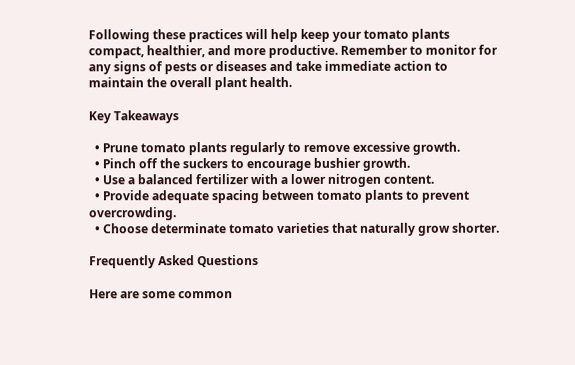Following these practices will help keep your tomato plants compact, healthier, and more productive. Remember to monitor for any signs of pests or diseases and take immediate action to maintain the overall plant health.

Key Takeaways

  • Prune tomato plants regularly to remove excessive growth.
  • Pinch off the suckers to encourage bushier growth.
  • Use a balanced fertilizer with a lower nitrogen content.
  • Provide adequate spacing between tomato plants to prevent overcrowding.
  • Choose determinate tomato varieties that naturally grow shorter.

Frequently Asked Questions

Here are some common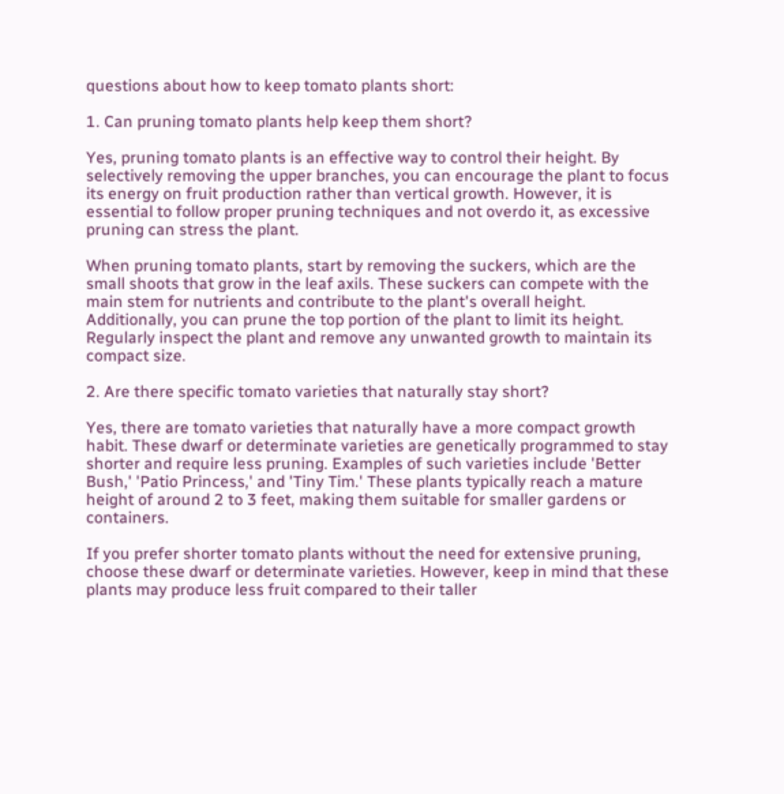questions about how to keep tomato plants short:

1. Can pruning tomato plants help keep them short?

Yes, pruning tomato plants is an effective way to control their height. By selectively removing the upper branches, you can encourage the plant to focus its energy on fruit production rather than vertical growth. However, it is essential to follow proper pruning techniques and not overdo it, as excessive pruning can stress the plant.

When pruning tomato plants, start by removing the suckers, which are the small shoots that grow in the leaf axils. These suckers can compete with the main stem for nutrients and contribute to the plant's overall height. Additionally, you can prune the top portion of the plant to limit its height. Regularly inspect the plant and remove any unwanted growth to maintain its compact size.

2. Are there specific tomato varieties that naturally stay short?

Yes, there are tomato varieties that naturally have a more compact growth habit. These dwarf or determinate varieties are genetically programmed to stay shorter and require less pruning. Examples of such varieties include 'Better Bush,' 'Patio Princess,' and 'Tiny Tim.' These plants typically reach a mature height of around 2 to 3 feet, making them suitable for smaller gardens or containers.

If you prefer shorter tomato plants without the need for extensive pruning, choose these dwarf or determinate varieties. However, keep in mind that these plants may produce less fruit compared to their taller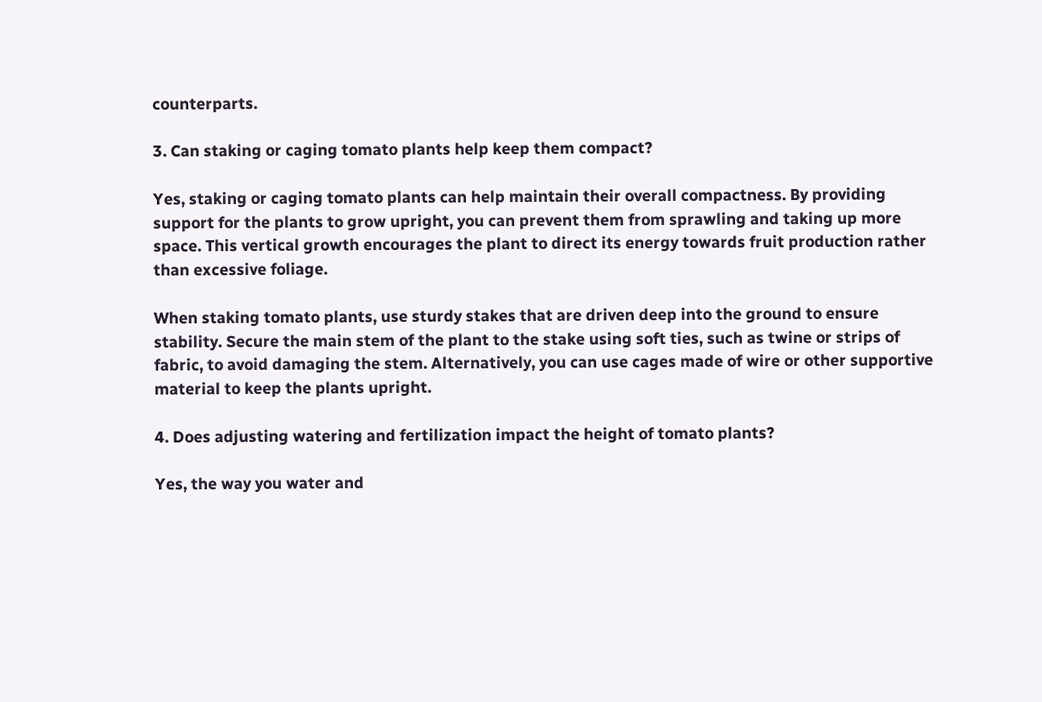counterparts.

3. Can staking or caging tomato plants help keep them compact?

Yes, staking or caging tomato plants can help maintain their overall compactness. By providing support for the plants to grow upright, you can prevent them from sprawling and taking up more space. This vertical growth encourages the plant to direct its energy towards fruit production rather than excessive foliage.

When staking tomato plants, use sturdy stakes that are driven deep into the ground to ensure stability. Secure the main stem of the plant to the stake using soft ties, such as twine or strips of fabric, to avoid damaging the stem. Alternatively, you can use cages made of wire or other supportive material to keep the plants upright.

4. Does adjusting watering and fertilization impact the height of tomato plants?

Yes, the way you water and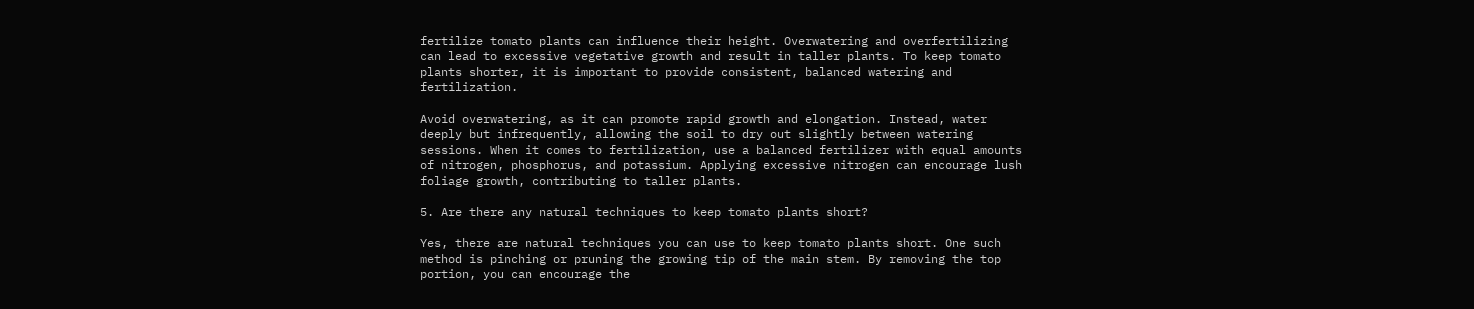fertilize tomato plants can influence their height. Overwatering and overfertilizing can lead to excessive vegetative growth and result in taller plants. To keep tomato plants shorter, it is important to provide consistent, balanced watering and fertilization.

Avoid overwatering, as it can promote rapid growth and elongation. Instead, water deeply but infrequently, allowing the soil to dry out slightly between watering sessions. When it comes to fertilization, use a balanced fertilizer with equal amounts of nitrogen, phosphorus, and potassium. Applying excessive nitrogen can encourage lush foliage growth, contributing to taller plants.

5. Are there any natural techniques to keep tomato plants short?

Yes, there are natural techniques you can use to keep tomato plants short. One such method is pinching or pruning the growing tip of the main stem. By removing the top portion, you can encourage the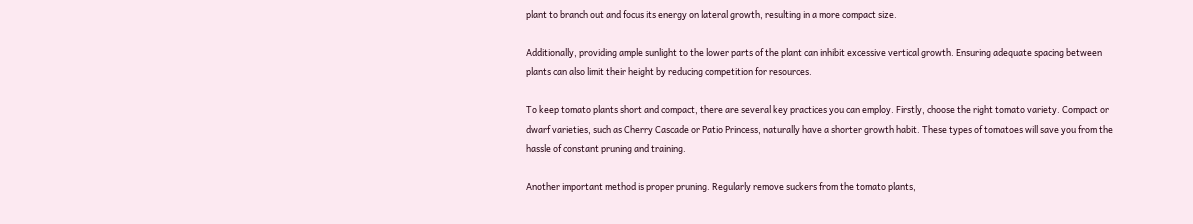plant to branch out and focus its energy on lateral growth, resulting in a more compact size.

Additionally, providing ample sunlight to the lower parts of the plant can inhibit excessive vertical growth. Ensuring adequate spacing between plants can also limit their height by reducing competition for resources.

To keep tomato plants short and compact, there are several key practices you can employ. Firstly, choose the right tomato variety. Compact or dwarf varieties, such as Cherry Cascade or Patio Princess, naturally have a shorter growth habit. These types of tomatoes will save you from the hassle of constant pruning and training.

Another important method is proper pruning. Regularly remove suckers from the tomato plants,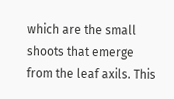which are the small shoots that emerge from the leaf axils. This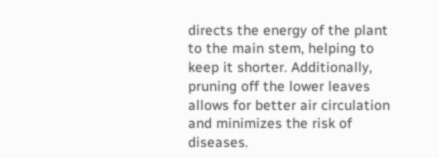directs the energy of the plant to the main stem, helping to keep it shorter. Additionally, pruning off the lower leaves allows for better air circulation and minimizes the risk of diseases.